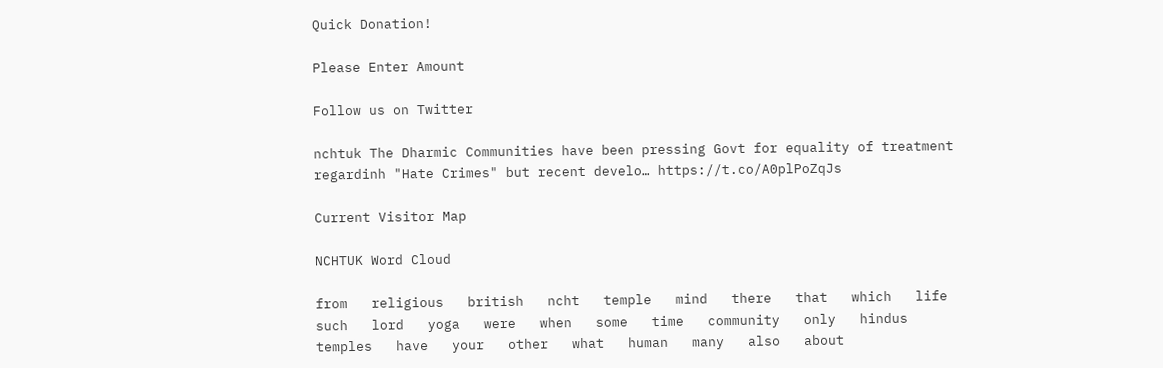Quick Donation!

Please Enter Amount

Follow us on Twitter

nchtuk The Dharmic Communities have been pressing Govt for equality of treatment regardinh "Hate Crimes" but recent develo… https://t.co/A0plPoZqJs

Current Visitor Map

NCHTUK Word Cloud

from   religious   british   ncht   temple   mind   there   that   which   life   such   lord   yoga   were   when   some   time   community   only   hindus   temples   have   your   other   what   human   many   also   about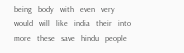being   body   with   even   very   would   will   like   india   their   into   more   these   save   hindu   people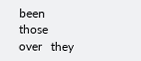been   those   over   they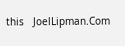this   JoelLipman.Com